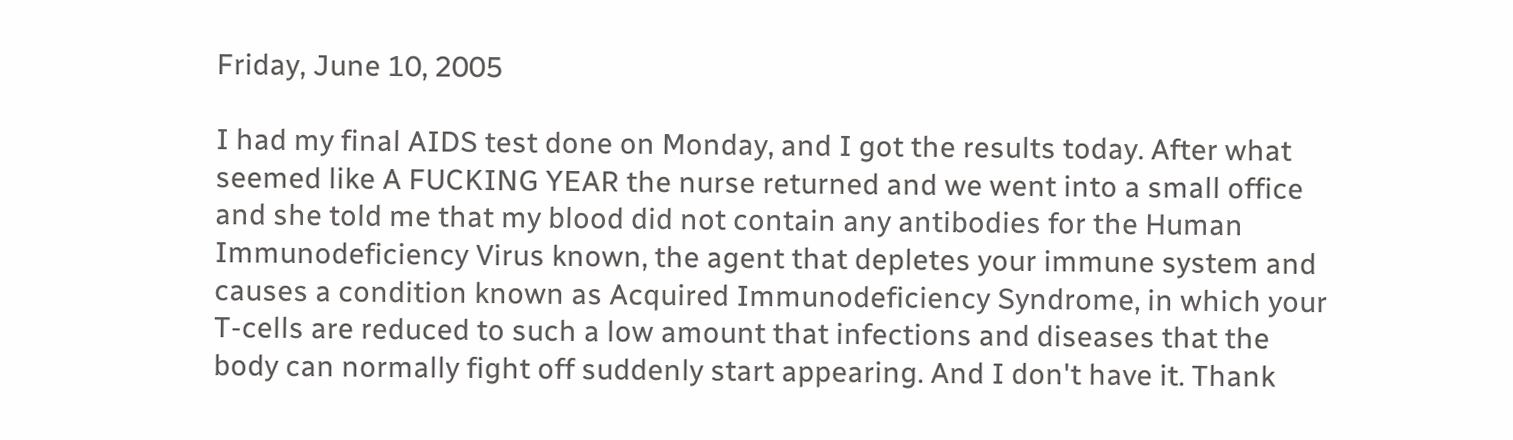Friday, June 10, 2005

I had my final AIDS test done on Monday, and I got the results today. After what seemed like A FUCKING YEAR the nurse returned and we went into a small office and she told me that my blood did not contain any antibodies for the Human Immunodeficiency Virus known, the agent that depletes your immune system and causes a condition known as Acquired Immunodeficiency Syndrome, in which your T-cells are reduced to such a low amount that infections and diseases that the body can normally fight off suddenly start appearing. And I don't have it. Thank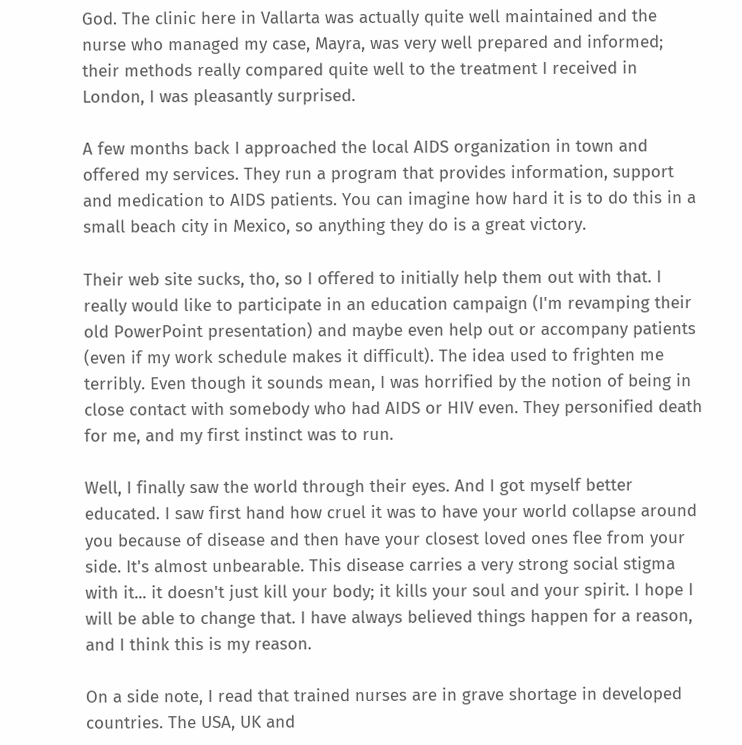God. The clinic here in Vallarta was actually quite well maintained and the nurse who managed my case, Mayra, was very well prepared and informed; their methods really compared quite well to the treatment I received in London, I was pleasantly surprised.

A few months back I approached the local AIDS organization in town and offered my services. They run a program that provides information, support and medication to AIDS patients. You can imagine how hard it is to do this in a small beach city in Mexico, so anything they do is a great victory.

Their web site sucks, tho, so I offered to initially help them out with that. I really would like to participate in an education campaign (I'm revamping their old PowerPoint presentation) and maybe even help out or accompany patients (even if my work schedule makes it difficult). The idea used to frighten me terribly. Even though it sounds mean, I was horrified by the notion of being in close contact with somebody who had AIDS or HIV even. They personified death for me, and my first instinct was to run.

Well, I finally saw the world through their eyes. And I got myself better educated. I saw first hand how cruel it was to have your world collapse around you because of disease and then have your closest loved ones flee from your side. It's almost unbearable. This disease carries a very strong social stigma with it... it doesn't just kill your body; it kills your soul and your spirit. I hope I will be able to change that. I have always believed things happen for a reason, and I think this is my reason.

On a side note, I read that trained nurses are in grave shortage in developed countries. The USA, UK and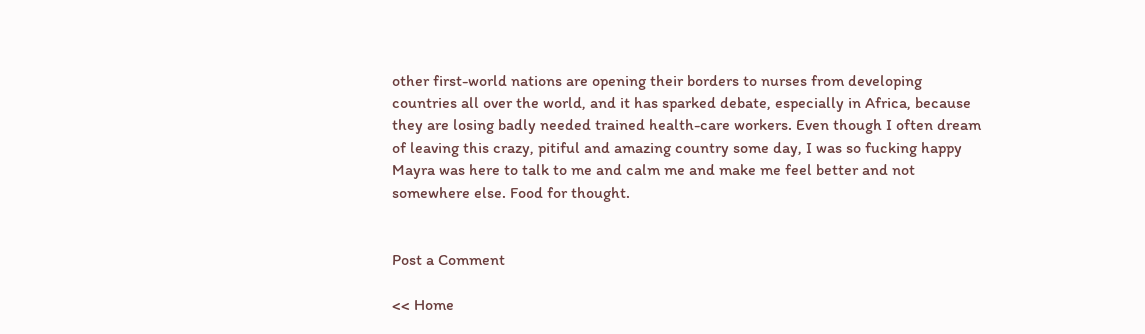other first-world nations are opening their borders to nurses from developing countries all over the world, and it has sparked debate, especially in Africa, because they are losing badly needed trained health-care workers. Even though I often dream of leaving this crazy, pitiful and amazing country some day, I was so fucking happy Mayra was here to talk to me and calm me and make me feel better and not somewhere else. Food for thought.


Post a Comment

<< Home